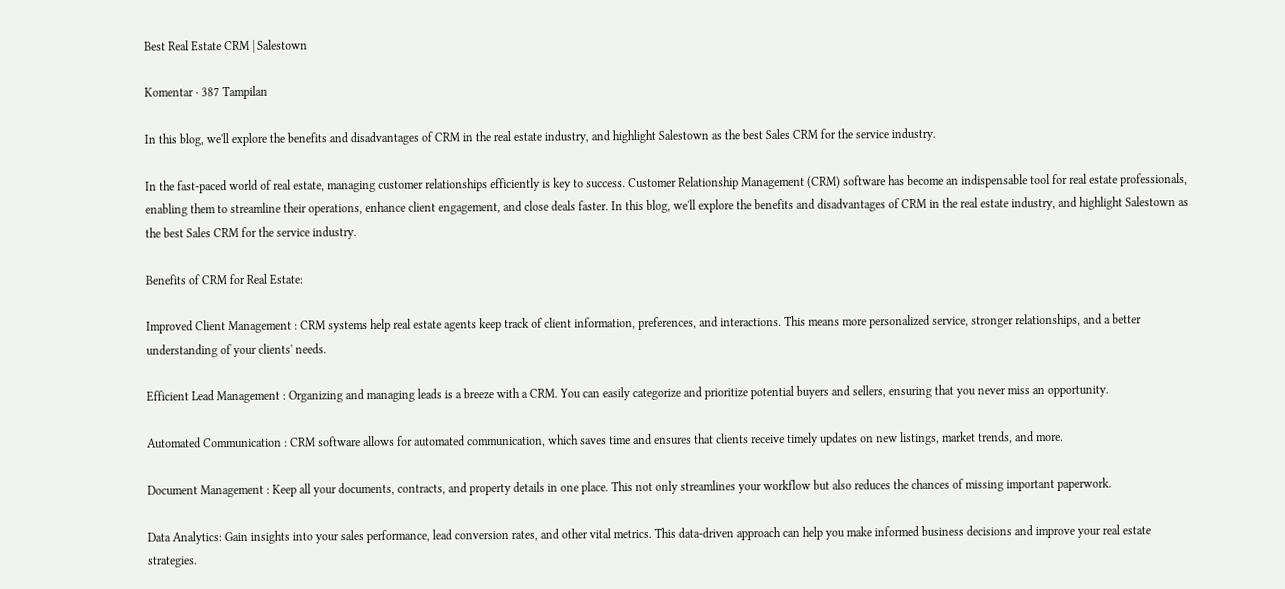Best Real Estate CRM | Salestown

Komentar · 387 Tampilan

In this blog, we'll explore the benefits and disadvantages of CRM in the real estate industry, and highlight Salestown as the best Sales CRM for the service industry.

In the fast-paced world of real estate, managing customer relationships efficiently is key to success. Customer Relationship Management (CRM) software has become an indispensable tool for real estate professionals, enabling them to streamline their operations, enhance client engagement, and close deals faster. In this blog, we'll explore the benefits and disadvantages of CRM in the real estate industry, and highlight Salestown as the best Sales CRM for the service industry.

Benefits of CRM for Real Estate:

Improved Client Management : CRM systems help real estate agents keep track of client information, preferences, and interactions. This means more personalized service, stronger relationships, and a better understanding of your clients' needs.

Efficient Lead Management : Organizing and managing leads is a breeze with a CRM. You can easily categorize and prioritize potential buyers and sellers, ensuring that you never miss an opportunity.

Automated Communication : CRM software allows for automated communication, which saves time and ensures that clients receive timely updates on new listings, market trends, and more.

Document Management : Keep all your documents, contracts, and property details in one place. This not only streamlines your workflow but also reduces the chances of missing important paperwork.

Data Analytics: Gain insights into your sales performance, lead conversion rates, and other vital metrics. This data-driven approach can help you make informed business decisions and improve your real estate strategies.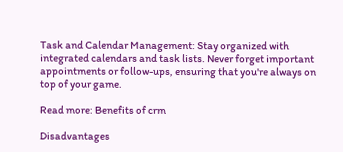Task and Calendar Management: Stay organized with integrated calendars and task lists. Never forget important appointments or follow-ups, ensuring that you're always on top of your game.

Read more: Benefits of crm

Disadvantages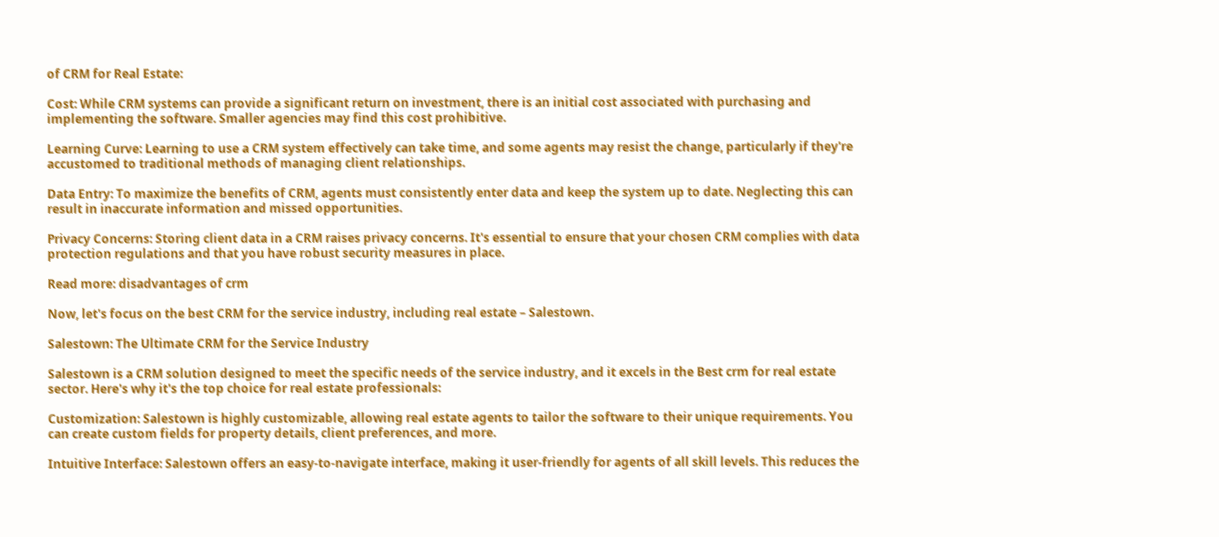of CRM for Real Estate:

Cost: While CRM systems can provide a significant return on investment, there is an initial cost associated with purchasing and implementing the software. Smaller agencies may find this cost prohibitive.

Learning Curve: Learning to use a CRM system effectively can take time, and some agents may resist the change, particularly if they're accustomed to traditional methods of managing client relationships.

Data Entry: To maximize the benefits of CRM, agents must consistently enter data and keep the system up to date. Neglecting this can result in inaccurate information and missed opportunities.

Privacy Concerns: Storing client data in a CRM raises privacy concerns. It's essential to ensure that your chosen CRM complies with data protection regulations and that you have robust security measures in place.

Read more: disadvantages of crm

Now, let's focus on the best CRM for the service industry, including real estate – Salestown.

Salestown: The Ultimate CRM for the Service Industry

Salestown is a CRM solution designed to meet the specific needs of the service industry, and it excels in the Best crm for real estate sector. Here's why it's the top choice for real estate professionals:

Customization: Salestown is highly customizable, allowing real estate agents to tailor the software to their unique requirements. You can create custom fields for property details, client preferences, and more.

Intuitive Interface: Salestown offers an easy-to-navigate interface, making it user-friendly for agents of all skill levels. This reduces the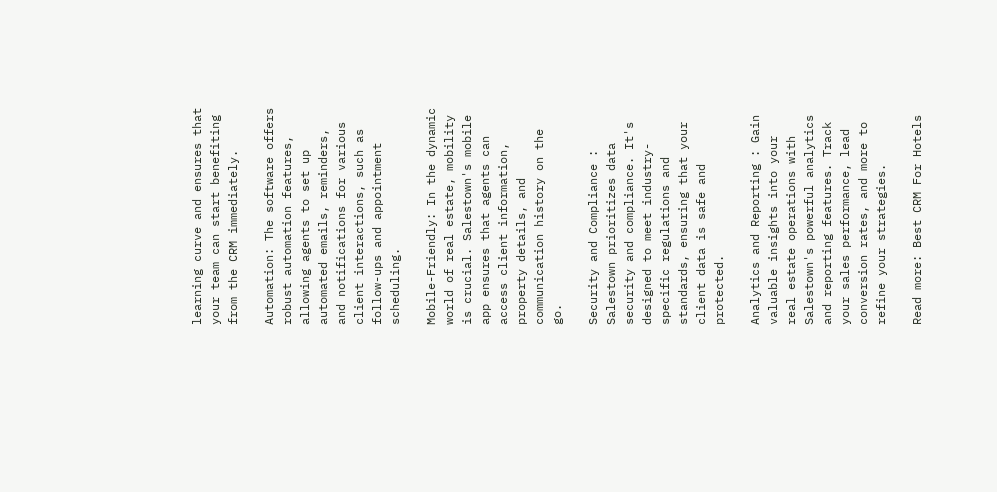learning curve and ensures that your team can start benefiting from the CRM immediately.

Automation: The software offers robust automation features, allowing agents to set up automated emails, reminders, and notifications for various client interactions, such as follow-ups and appointment scheduling.

Mobile-Friendly: In the dynamic world of real estate, mobility is crucial. Salestown's mobile app ensures that agents can access client information, property details, and communication history on the go.

Security and Compliance : Salestown prioritizes data security and compliance. It's designed to meet industry-specific regulations and standards, ensuring that your client data is safe and protected.

Analytics and Reporting : Gain valuable insights into your real estate operations with Salestown's powerful analytics and reporting features. Track your sales performance, lead conversion rates, and more to refine your strategies.

Read more: Best CRM For Hotels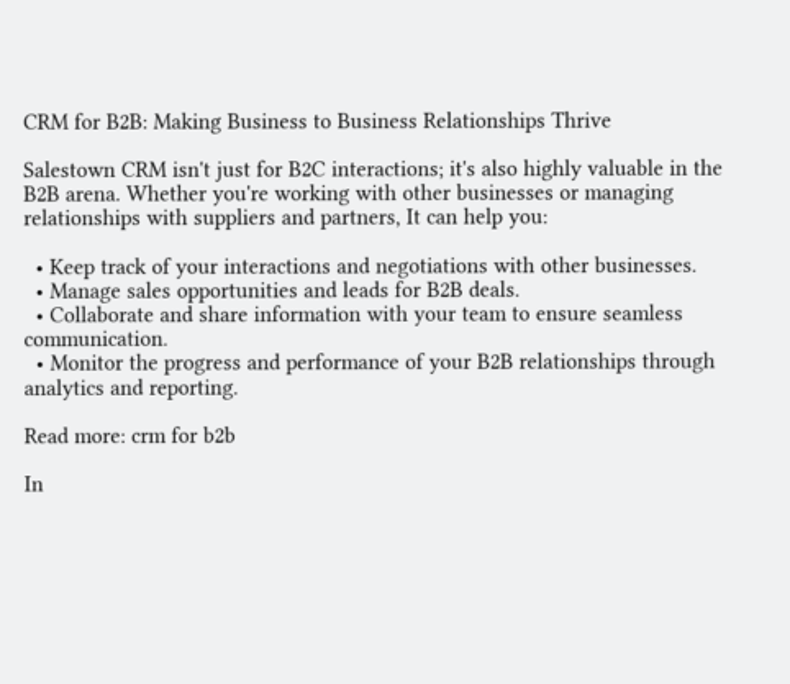CRM for B2B: Making Business to Business Relationships Thrive

Salestown CRM isn't just for B2C interactions; it's also highly valuable in the B2B arena. Whether you're working with other businesses or managing relationships with suppliers and partners, It can help you:

  • Keep track of your interactions and negotiations with other businesses.
  • Manage sales opportunities and leads for B2B deals.
  • Collaborate and share information with your team to ensure seamless communication.
  • Monitor the progress and performance of your B2B relationships through analytics and reporting.

Read more: crm for b2b

In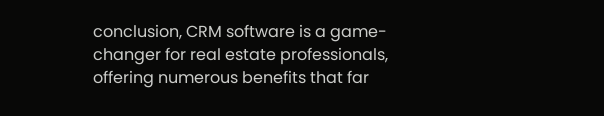conclusion, CRM software is a game-changer for real estate professionals, offering numerous benefits that far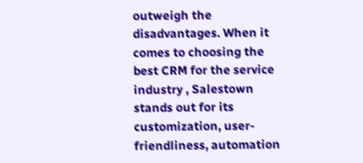outweigh the disadvantages. When it comes to choosing the best CRM for the service industry , Salestown stands out for its customization, user-friendliness, automation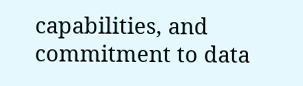capabilities, and commitment to data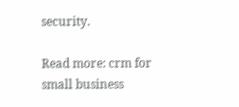security.

Read more: crm for small business